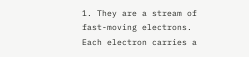1. They are a stream of fast-moving electrons. Each electron carries a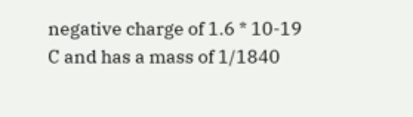negative charge of 1.6 * 10-19 C and has a mass of 1/1840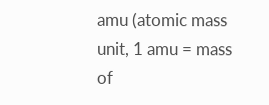amu (atomic mass unit, 1 amu = mass of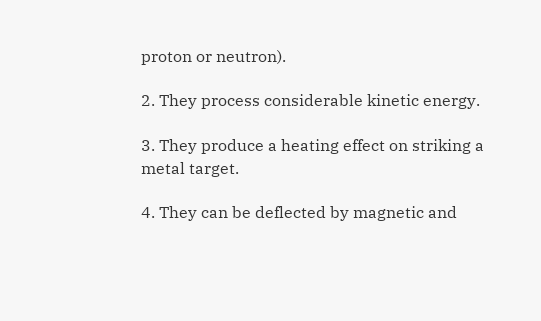proton or neutron).

2. They process considerable kinetic energy.

3. They produce a heating effect on striking a metal target.

4. They can be deflected by magnetic and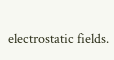electrostatic fields.